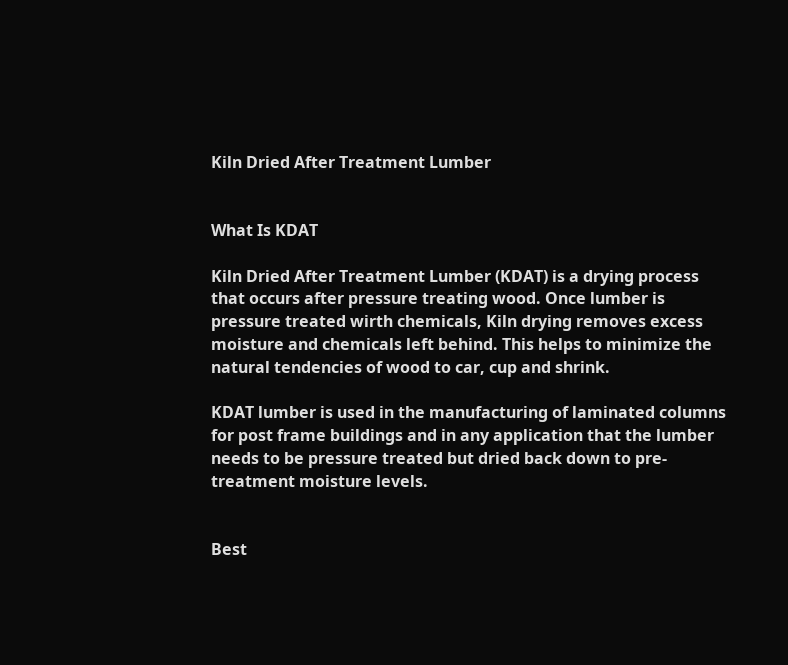Kiln Dried After Treatment Lumber


What Is KDAT

Kiln Dried After Treatment Lumber (KDAT) is a drying process that occurs after pressure treating wood. Once lumber is pressure treated wirth chemicals, Kiln drying removes excess moisture and chemicals left behind. This helps to minimize the natural tendencies of wood to car, cup and shrink.

KDAT lumber is used in the manufacturing of laminated columns for post frame buildings and in any application that the lumber needs to be pressure treated but dried back down to pre-treatment moisture levels.


Best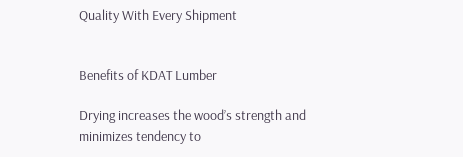Quality With Every Shipment


Benefits of KDAT Lumber

Drying increases the wood’s strength and minimizes tendency to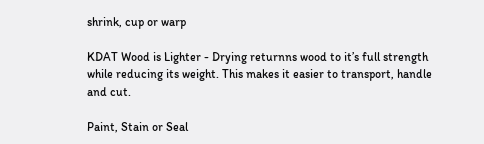shrink, cup or warp

KDAT Wood is Lighter - Drying returnns wood to it’s full strength while reducing its weight. This makes it easier to transport, handle and cut.

Paint, Stain or Seal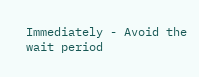Immediately - Avoid the wait period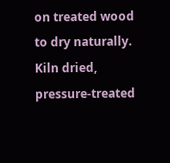on treated wood to dry naturally. Kiln dried, pressure-treated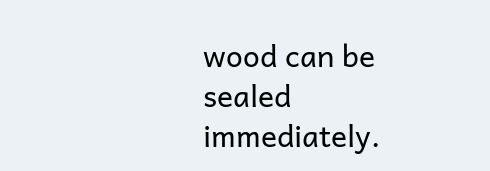wood can be sealed immediately.